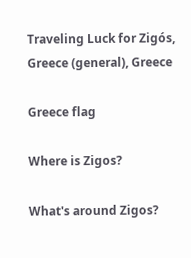Traveling Luck for Zigós, Greece (general), Greece

Greece flag

Where is Zigos?

What's around Zigos?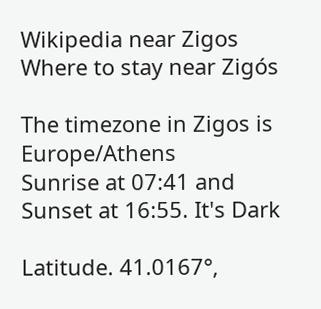Wikipedia near Zigos
Where to stay near Zigós

The timezone in Zigos is Europe/Athens
Sunrise at 07:41 and Sunset at 16:55. It's Dark

Latitude. 41.0167°,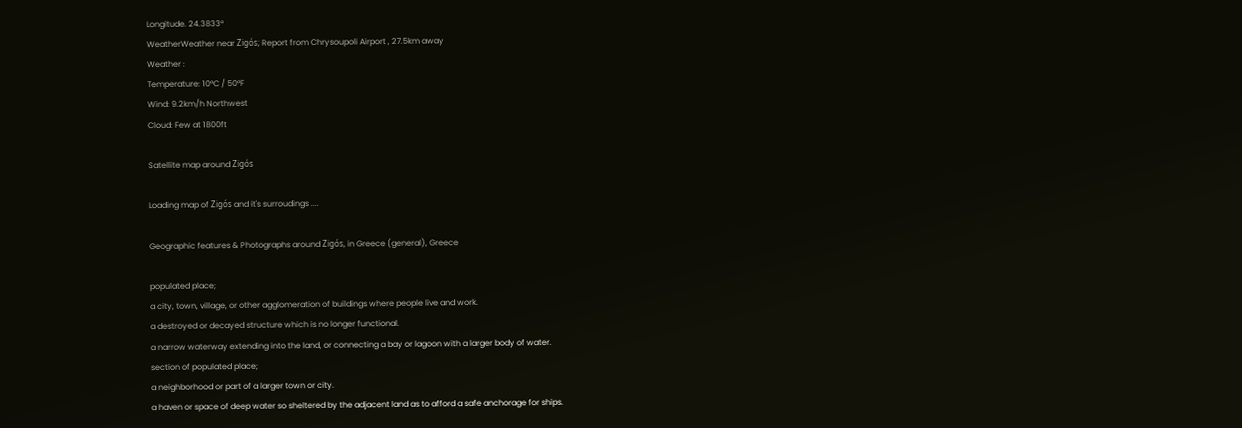Longitude. 24.3833°
WeatherWeather near Zigós; Report from Chrysoupoli Airport , 27.5km away
Weather :
Temperature: 10°C / 50°F
Wind: 9.2km/h Northwest
Cloud: Few at 1800ft

Satellite map around Zigós

Loading map of Zigós and it's surroudings ....

Geographic features & Photographs around Zigós, in Greece (general), Greece

populated place;
a city, town, village, or other agglomeration of buildings where people live and work.
a destroyed or decayed structure which is no longer functional.
a narrow waterway extending into the land, or connecting a bay or lagoon with a larger body of water.
section of populated place;
a neighborhood or part of a larger town or city.
a haven or space of deep water so sheltered by the adjacent land as to afford a safe anchorage for ships.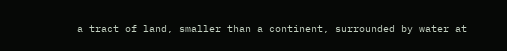a tract of land, smaller than a continent, surrounded by water at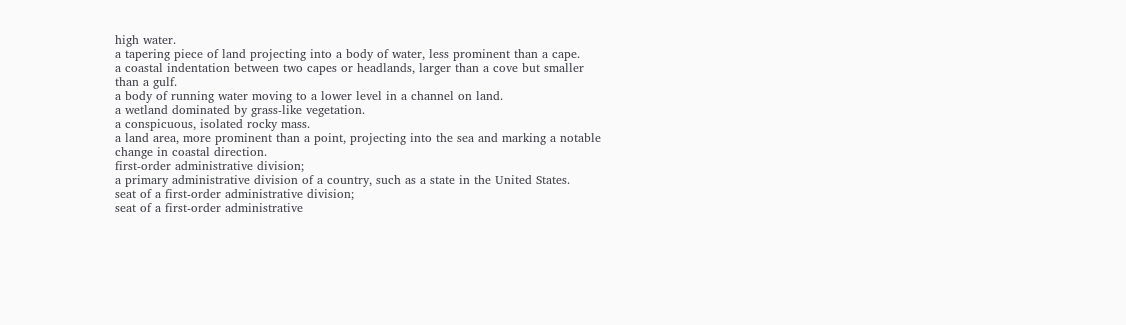high water.
a tapering piece of land projecting into a body of water, less prominent than a cape.
a coastal indentation between two capes or headlands, larger than a cove but smaller than a gulf.
a body of running water moving to a lower level in a channel on land.
a wetland dominated by grass-like vegetation.
a conspicuous, isolated rocky mass.
a land area, more prominent than a point, projecting into the sea and marking a notable change in coastal direction.
first-order administrative division;
a primary administrative division of a country, such as a state in the United States.
seat of a first-order administrative division;
seat of a first-order administrative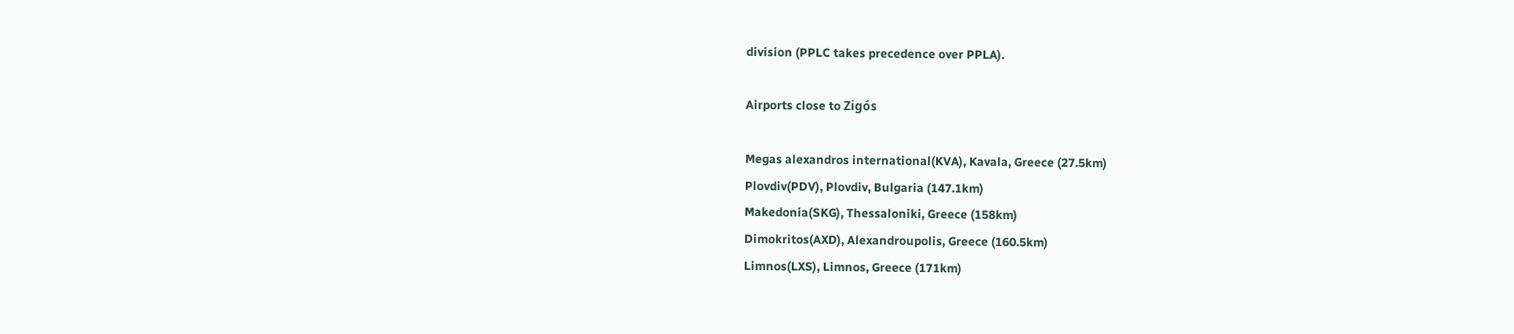division (PPLC takes precedence over PPLA).

Airports close to Zigós

Megas alexandros international(KVA), Kavala, Greece (27.5km)
Plovdiv(PDV), Plovdiv, Bulgaria (147.1km)
Makedonia(SKG), Thessaloniki, Greece (158km)
Dimokritos(AXD), Alexandroupolis, Greece (160.5km)
Limnos(LXS), Limnos, Greece (171km)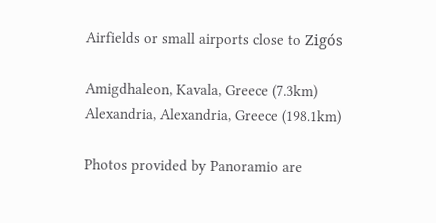Airfields or small airports close to Zigós

Amigdhaleon, Kavala, Greece (7.3km)
Alexandria, Alexandria, Greece (198.1km)

Photos provided by Panoramio are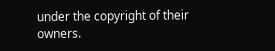under the copyright of their owners.